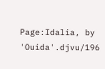Page:Idalia, by 'Ouida'.djvu/196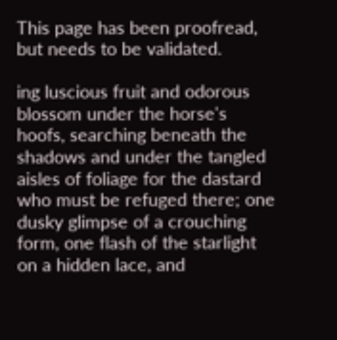This page has been proofread, but needs to be validated.

ing luscious fruit and odorous blossom under the horse's hoofs, searching beneath the shadows and under the tangled aisles of foliage for the dastard who must be refuged there; one dusky glimpse of a crouching form, one flash of the starlight on a hidden lace, and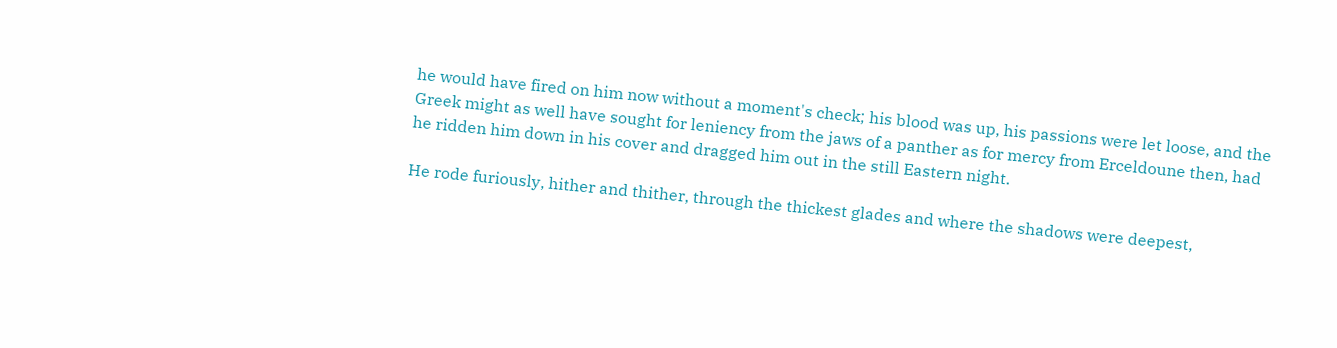he would have fired on him now without a moment's check; his blood was up, his passions were let loose, and the Greek might as well have sought for leniency from the jaws of a panther as for mercy from Erceldoune then, had he ridden him down in his cover and dragged him out in the still Eastern night.

He rode furiously, hither and thither, through the thickest glades and where the shadows were deepest,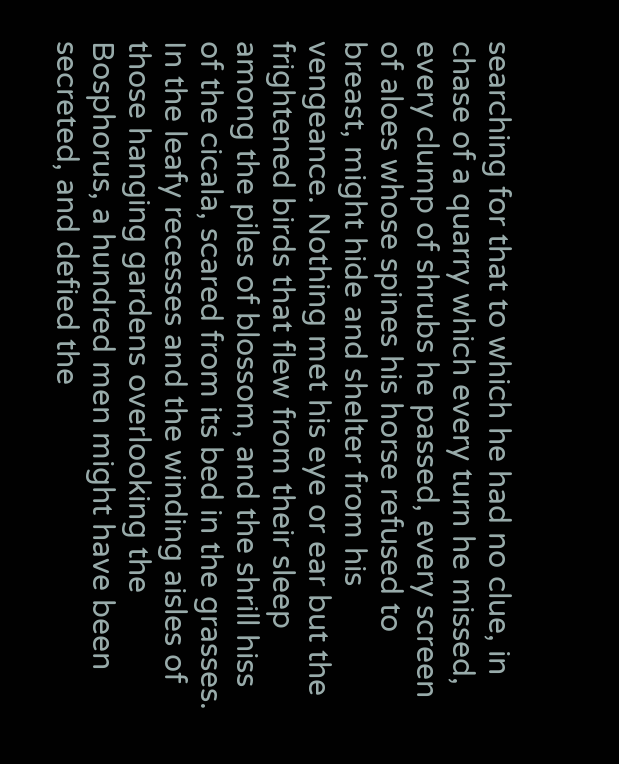searching for that to which he had no clue, in chase of a quarry which every turn he missed, every clump of shrubs he passed, every screen of aloes whose spines his horse refused to breast, might hide and shelter from his vengeance. Nothing met his eye or ear but the frightened birds that flew from their sleep among the piles of blossom, and the shrill hiss of the cicala, scared from its bed in the grasses. In the leafy recesses and the winding aisles of those hanging gardens overlooking the Bosphorus, a hundred men might have been secreted, and defied the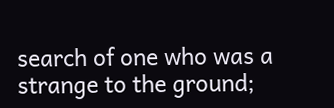search of one who was a strange to the ground;